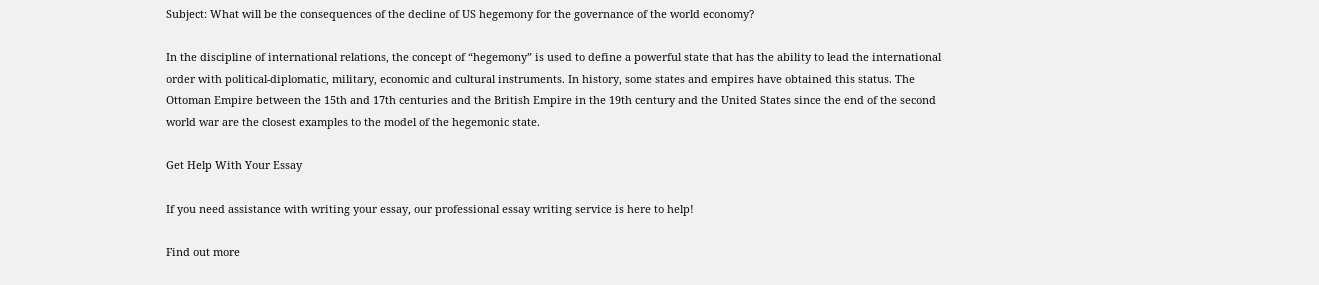Subject: What will be the consequences of the decline of US hegemony for the governance of the world economy?

In the discipline of international relations, the concept of “hegemony” is used to define a powerful state that has the ability to lead the international order with political-diplomatic, military, economic and cultural instruments. In history, some states and empires have obtained this status. The Ottoman Empire between the 15th and 17th centuries and the British Empire in the 19th century and the United States since the end of the second world war are the closest examples to the model of the hegemonic state.

Get Help With Your Essay

If you need assistance with writing your essay, our professional essay writing service is here to help!

Find out more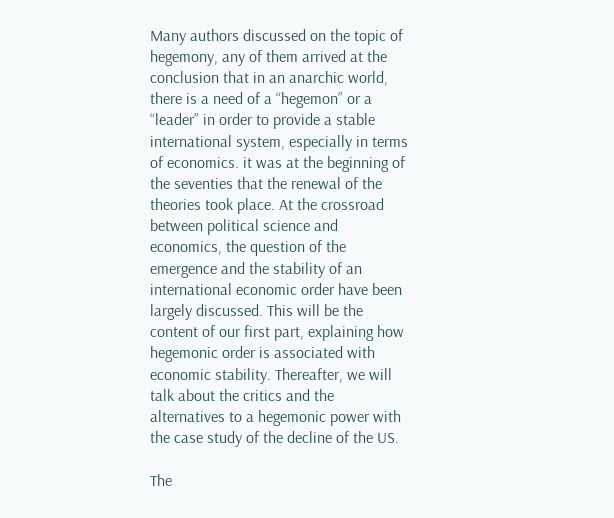Many authors discussed on the topic of hegemony, any of them arrived at the conclusion that in an anarchic world, there is a need of a “hegemon” or a “leader” in order to provide a stable international system, especially in terms of economics. it was at the beginning of the seventies that the renewal of the theories took place. At the crossroad between political science and economics, the question of the emergence and the stability of an international economic order have been largely discussed. This will be the content of our first part, explaining how hegemonic order is associated with economic stability. Thereafter, we will talk about the critics and the alternatives to a hegemonic power with the case study of the decline of the US.

The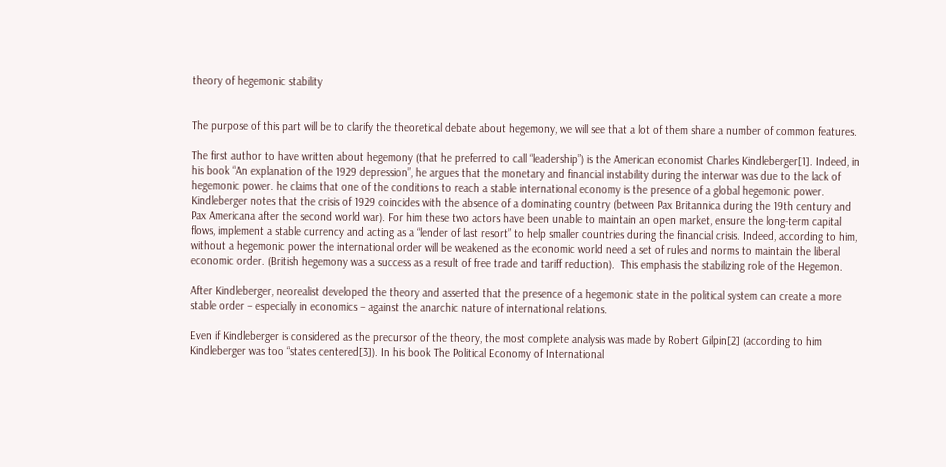theory of hegemonic stability


The purpose of this part will be to clarify the theoretical debate about hegemony, we will see that a lot of them share a number of common features.

The first author to have written about hegemony (that he preferred to call “leadership”) is the American economist Charles Kindleberger[1]. Indeed, in his book “An explanation of the 1929 depression”, he argues that the monetary and financial instability during the interwar was due to the lack of hegemonic power. he claims that one of the conditions to reach a stable international economy is the presence of a global hegemonic power. Kindleberger notes that the crisis of 1929 coincides with the absence of a dominating country (between Pax Britannica during the 19th century and Pax Americana after the second world war). For him these two actors have been unable to maintain an open market, ensure the long-term capital flows, implement a stable currency and acting as a “lender of last resort” to help smaller countries during the financial crisis. Indeed, according to him, without a hegemonic power the international order will be weakened as the economic world need a set of rules and norms to maintain the liberal economic order. (British hegemony was a success as a result of free trade and tariff reduction).  This emphasis the stabilizing role of the Hegemon.

After Kindleberger, neorealist developed the theory and asserted that the presence of a hegemonic state in the political system can create a more stable order – especially in economics – against the anarchic nature of international relations.

Even if Kindleberger is considered as the precursor of the theory, the most complete analysis was made by Robert Gilpin[2] (according to him Kindleberger was too “states centered[3]). In his book The Political Economy of International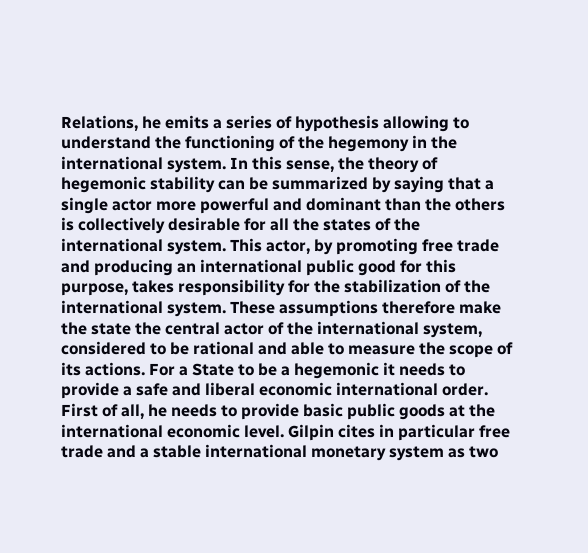Relations, he emits a series of hypothesis allowing to understand the functioning of the hegemony in the international system. In this sense, the theory of hegemonic stability can be summarized by saying that a single actor more powerful and dominant than the others is collectively desirable for all the states of the international system. This actor, by promoting free trade and producing an international public good for this purpose, takes responsibility for the stabilization of the international system. These assumptions therefore make the state the central actor of the international system, considered to be rational and able to measure the scope of its actions. For a State to be a hegemonic it needs to provide a safe and liberal economic international order. First of all, he needs to provide basic public goods at the international economic level. Gilpin cites in particular free trade and a stable international monetary system as two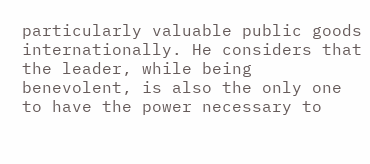particularly valuable public goods internationally. He considers that the leader, while being benevolent, is also the only one to have the power necessary to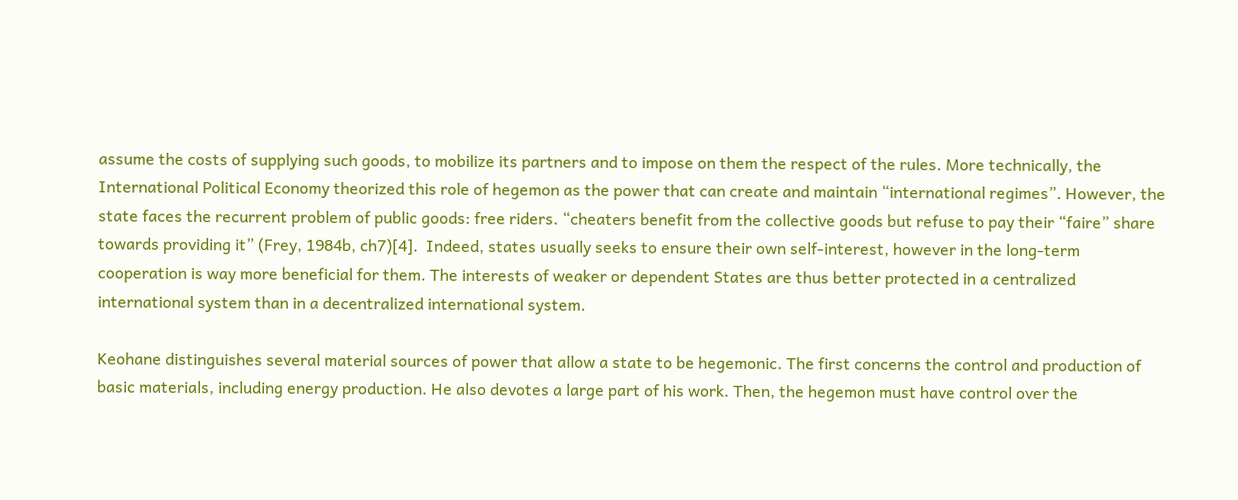assume the costs of supplying such goods, to mobilize its partners and to impose on them the respect of the rules. More technically, the International Political Economy theorized this role of hegemon as the power that can create and maintain “international regimes”. However, the state faces the recurrent problem of public goods: free riders. “cheaters benefit from the collective goods but refuse to pay their “faire” share towards providing it” (Frey, 1984b, ch7)[4].  Indeed, states usually seeks to ensure their own self-interest, however in the long-term cooperation is way more beneficial for them. The interests of weaker or dependent States are thus better protected in a centralized international system than in a decentralized international system.

Keohane distinguishes several material sources of power that allow a state to be hegemonic. The first concerns the control and production of basic materials, including energy production. He also devotes a large part of his work. Then, the hegemon must have control over the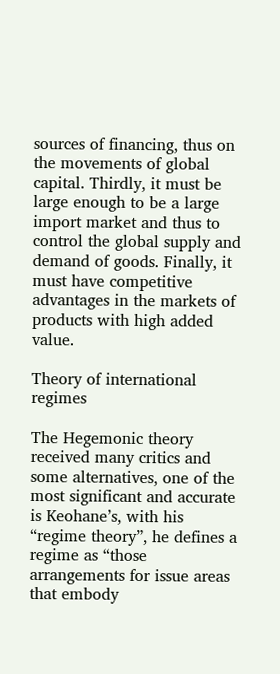sources of financing, thus on the movements of global capital. Thirdly, it must be large enough to be a large import market and thus to control the global supply and demand of goods. Finally, it must have competitive advantages in the markets of products with high added value.

Theory of international regimes

The Hegemonic theory received many critics and some alternatives, one of the most significant and accurate is Keohane’s, with his “regime theory”, he defines a regime as “those arrangements for issue areas that embody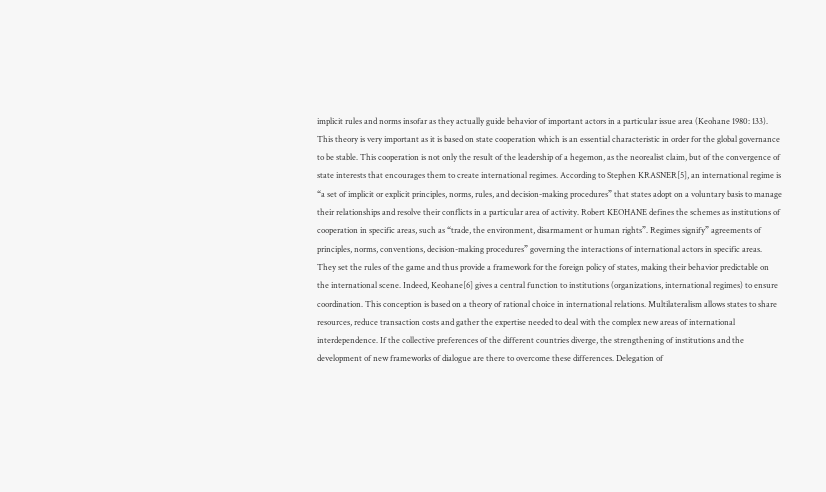implicit rules and norms insofar as they actually guide behavior of important actors in a particular issue area (Keohane 1980: 133). This theory is very important as it is based on state cooperation which is an essential characteristic in order for the global governance to be stable. This cooperation is not only the result of the leadership of a hegemon, as the neorealist claim, but of the convergence of state interests that encourages them to create international regimes. According to Stephen KRASNER[5], an international regime is “a set of implicit or explicit principles, norms, rules, and decision-making procedures” that states adopt on a voluntary basis to manage their relationships and resolve their conflicts in a particular area of activity. Robert KEOHANE defines the schemes as institutions of cooperation in specific areas, such as “trade, the environment, disarmament or human rights”. Regimes signify” agreements of principles, norms, conventions, decision-making procedures” governing the interactions of international actors in specific areas. They set the rules of the game and thus provide a framework for the foreign policy of states, making their behavior predictable on the international scene. Indeed, Keohane[6] gives a central function to institutions (organizations, international regimes) to ensure coordination. This conception is based on a theory of rational choice in international relations. Multilateralism allows states to share resources, reduce transaction costs and gather the expertise needed to deal with the complex new areas of international interdependence. If the collective preferences of the different countries diverge, the strengthening of institutions and the development of new frameworks of dialogue are there to overcome these differences. Delegation of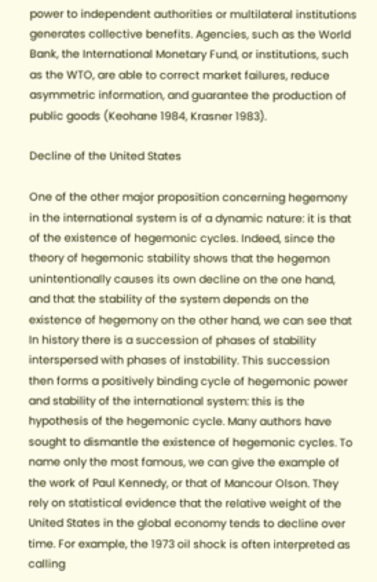power to independent authorities or multilateral institutions generates collective benefits. Agencies, such as the World Bank, the International Monetary Fund, or institutions, such as the WTO, are able to correct market failures, reduce asymmetric information, and guarantee the production of public goods (Keohane 1984, Krasner 1983).

Decline of the United States

One of the other major proposition concerning hegemony in the international system is of a dynamic nature: it is that of the existence of hegemonic cycles. Indeed, since the theory of hegemonic stability shows that the hegemon unintentionally causes its own decline on the one hand, and that the stability of the system depends on the existence of hegemony on the other hand, we can see that In history there is a succession of phases of stability interspersed with phases of instability. This succession then forms a positively binding cycle of hegemonic power and stability of the international system: this is the hypothesis of the hegemonic cycle. Many authors have sought to dismantle the existence of hegemonic cycles. To name only the most famous, we can give the example of the work of Paul Kennedy, or that of Mancour Olson. They rely on statistical evidence that the relative weight of the United States in the global economy tends to decline over time. For example, the 1973 oil shock is often interpreted as calling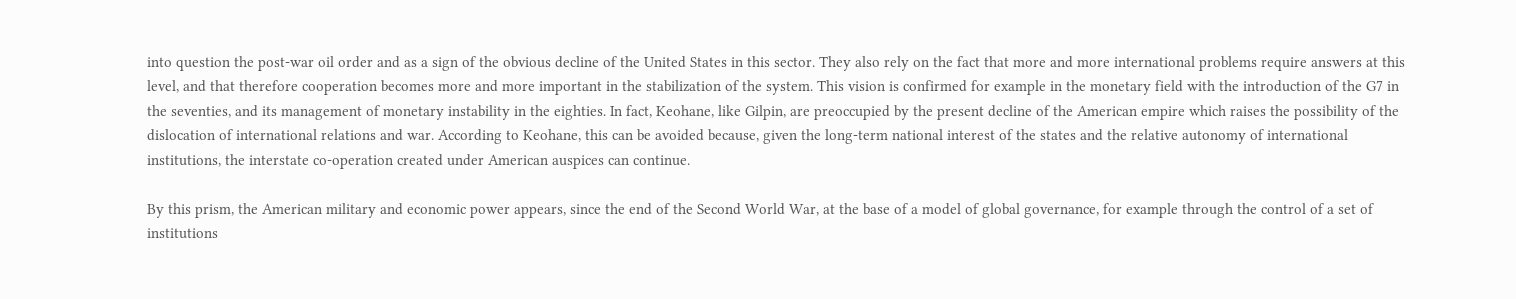into question the post-war oil order and as a sign of the obvious decline of the United States in this sector. They also rely on the fact that more and more international problems require answers at this level, and that therefore cooperation becomes more and more important in the stabilization of the system. This vision is confirmed for example in the monetary field with the introduction of the G7 in the seventies, and its management of monetary instability in the eighties. In fact, Keohane, like Gilpin, are preoccupied by the present decline of the American empire which raises the possibility of the dislocation of international relations and war. According to Keohane, this can be avoided because, given the long-term national interest of the states and the relative autonomy of international institutions, the interstate co-operation created under American auspices can continue.

By this prism, the American military and economic power appears, since the end of the Second World War, at the base of a model of global governance, for example through the control of a set of institutions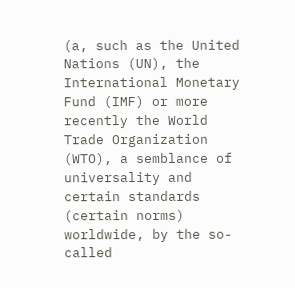(a, such as the United Nations (UN), the International Monetary Fund (IMF) or more recently the World Trade Organization (WTO), a semblance of universality and certain standards (certain norms) worldwide, by the so-called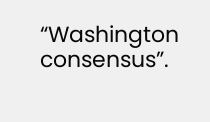“Washington consensus”.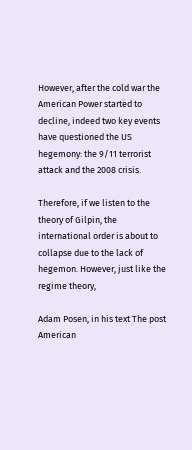However, after the cold war the American Power started to decline, indeed two key events have questioned the US hegemony: the 9/11 terrorist attack and the 2008 crisis.

Therefore, if we listen to the theory of Gilpin, the international order is about to collapse due to the lack of hegemon. However, just like the regime theory,

Adam Posen, in his text The post American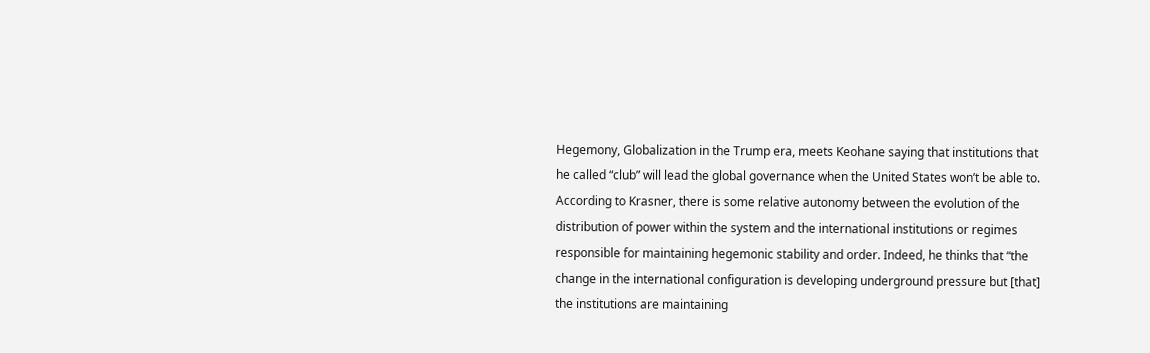Hegemony, Globalization in the Trump era, meets Keohane saying that institutions that he called “club” will lead the global governance when the United States won’t be able to. According to Krasner, there is some relative autonomy between the evolution of the distribution of power within the system and the international institutions or regimes responsible for maintaining hegemonic stability and order. Indeed, he thinks that “the change in the international configuration is developing underground pressure but [that] the institutions are maintaining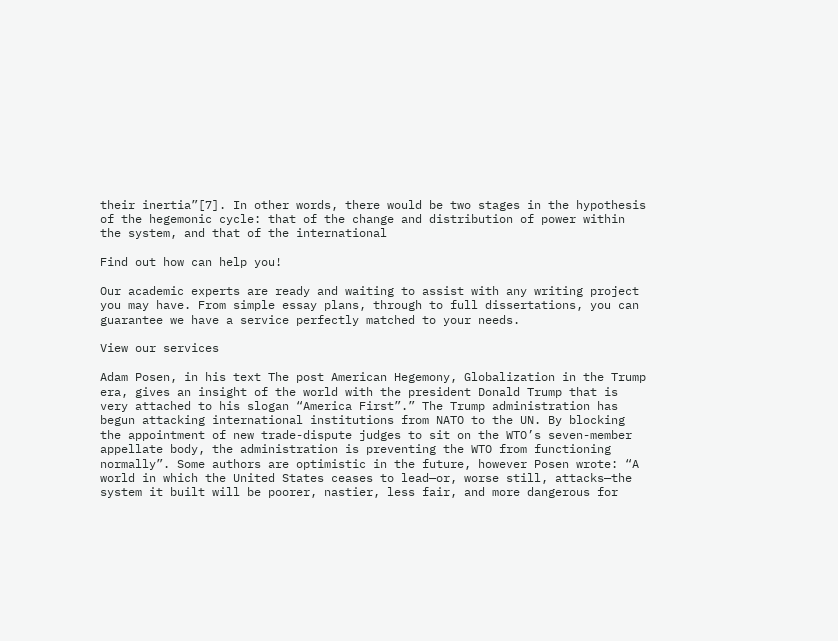their inertia”[7]. In other words, there would be two stages in the hypothesis of the hegemonic cycle: that of the change and distribution of power within the system, and that of the international

Find out how can help you!

Our academic experts are ready and waiting to assist with any writing project you may have. From simple essay plans, through to full dissertations, you can guarantee we have a service perfectly matched to your needs.

View our services

Adam Posen, in his text The post American Hegemony, Globalization in the Trump era, gives an insight of the world with the president Donald Trump that is very attached to his slogan “America First”.” The Trump administration has begun attacking international institutions from NATO to the UN. By blocking the appointment of new trade-dispute judges to sit on the WTO’s seven-member appellate body, the administration is preventing the WTO from functioning normally”. Some authors are optimistic in the future, however Posen wrote: “A world in which the United States ceases to lead—or, worse still, attacks—the system it built will be poorer, nastier, less fair, and more dangerous for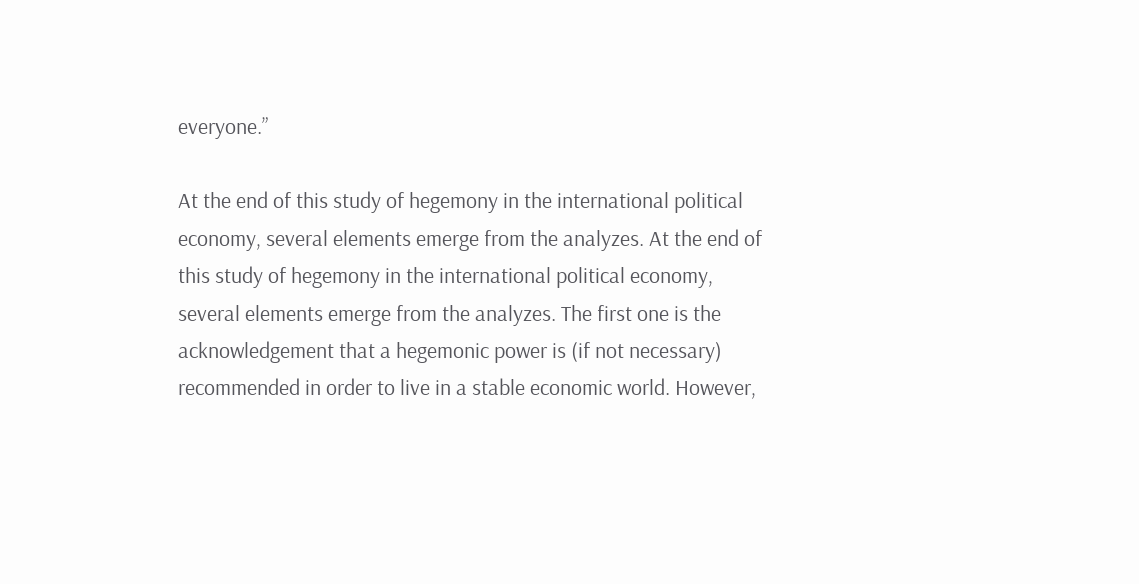everyone.”

At the end of this study of hegemony in the international political economy, several elements emerge from the analyzes. At the end of this study of hegemony in the international political economy, several elements emerge from the analyzes. The first one is the acknowledgement that a hegemonic power is (if not necessary) recommended in order to live in a stable economic world. However,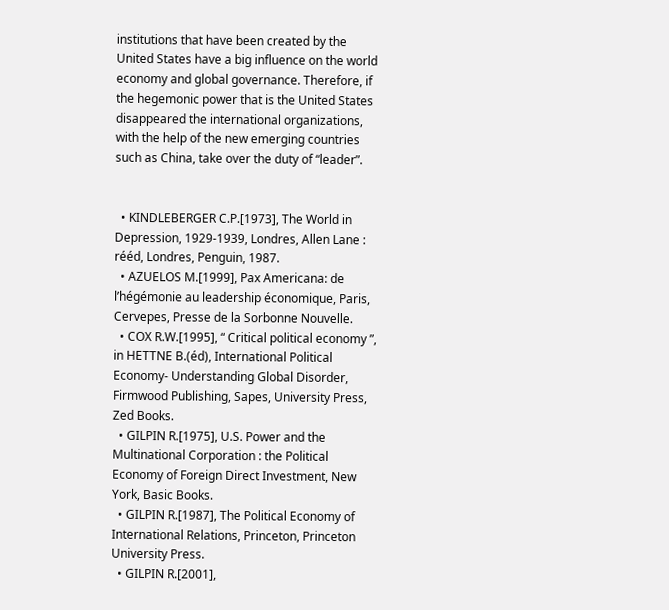institutions that have been created by the United States have a big influence on the world economy and global governance. Therefore, if the hegemonic power that is the United States disappeared the international organizations, with the help of the new emerging countries such as China, take over the duty of “leader”.


  • KINDLEBERGER C.P.[1973], The World in Depression, 1929-1939, Londres, Allen Lane : rééd, Londres, Penguin, 1987.
  • AZUELOS M.[1999], Pax Americana: de l’hégémonie au leadership économique, Paris, Cervepes, Presse de la Sorbonne Nouvelle.
  • COX R.W.[1995], “ Critical political economy ”, in HETTNE B.(éd), International Political Economy- Understanding Global Disorder, Firmwood Publishing, Sapes, University Press, Zed Books.
  • GILPIN R.[1975], U.S. Power and the Multinational Corporation : the Political Economy of Foreign Direct Investment, New York, Basic Books.
  • GILPIN R.[1987], The Political Economy of International Relations, Princeton, Princeton University Press.
  • GILPIN R.[2001],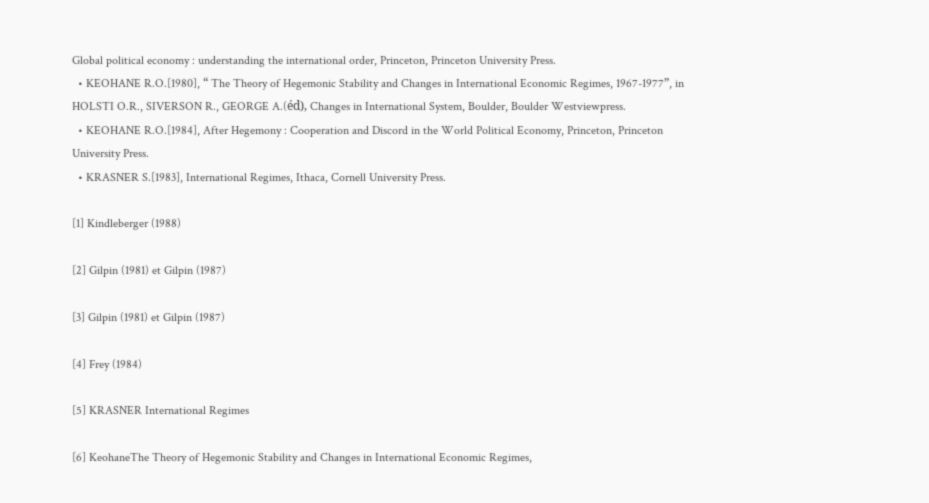Global political economy : understanding the international order, Princeton, Princeton University Press.
  • KEOHANE R.O.[1980], “ The Theory of Hegemonic Stability and Changes in International Economic Regimes, 1967-1977”, in HOLSTI O.R., SIVERSON R., GEORGE A.(éd), Changes in International System, Boulder, Boulder Westviewpress.
  • KEOHANE R.O.[1984], After Hegemony : Cooperation and Discord in the World Political Economy, Princeton, Princeton University Press.
  • KRASNER S.[1983], International Regimes, Ithaca, Cornell University Press.

[1] Kindleberger (1988)

[2] Gilpin (1981) et Gilpin (1987)

[3] Gilpin (1981) et Gilpin (1987)

[4] Frey (1984)

[5] KRASNER International Regimes

[6] KeohaneThe Theory of Hegemonic Stability and Changes in International Economic Regimes,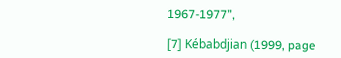1967-1977”,

[7] Kébabdjian (1999, page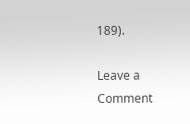189).

Leave a Comment